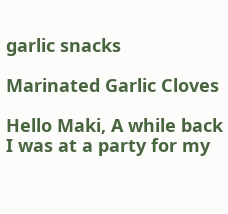garlic snacks

Marinated Garlic Cloves

Hello Maki, A while back I was at a party for my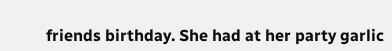friends birthday. She had at her party garlic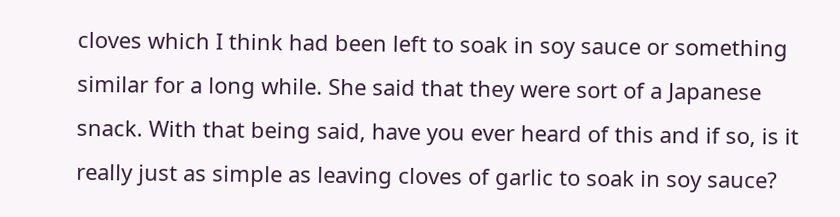cloves which I think had been left to soak in soy sauce or something similar for a long while. She said that they were sort of a Japanese snack. With that being said, have you ever heard of this and if so, is it really just as simple as leaving cloves of garlic to soak in soy sauce?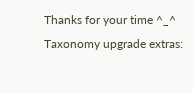Thanks for your time ^_^
Taxonomy upgrade extras: